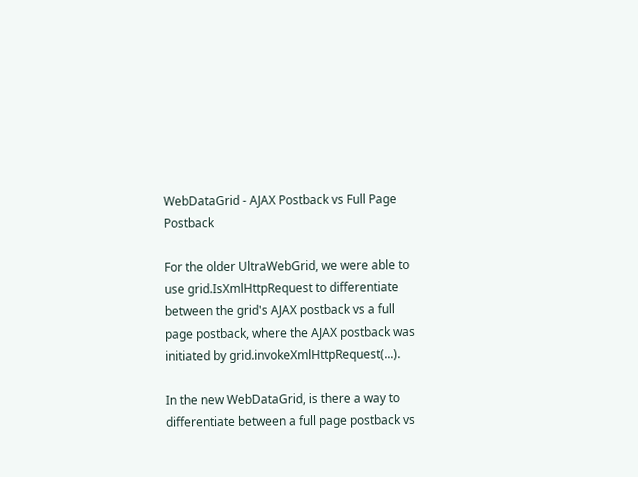WebDataGrid - AJAX Postback vs Full Page Postback

For the older UltraWebGrid, we were able to use grid.IsXmlHttpRequest to differentiate between the grid's AJAX postback vs a full page postback, where the AJAX postback was initiated by grid.invokeXmlHttpRequest(...).

In the new WebDataGrid, is there a way to differentiate between a full page postback vs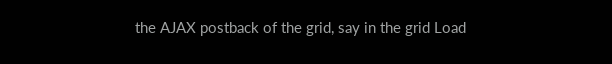the AJAX postback of the grid, say in the grid Load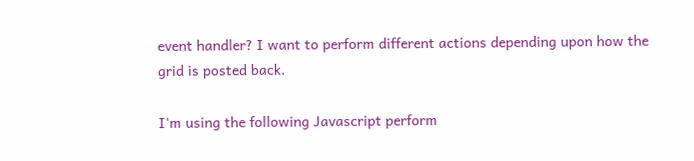event handler? I want to perform different actions depending upon how the grid is posted back.

I'm using the following Javascript perform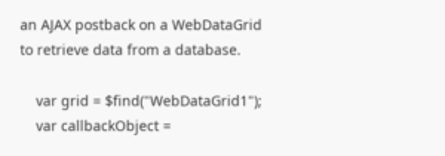an AJAX postback on a WebDataGrid to retrieve data from a database.

    var grid = $find("WebDataGrid1");
    var callbackObject =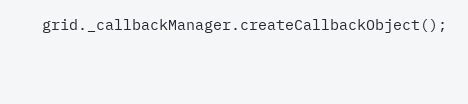grid._callbackManager.createCallbackObject();